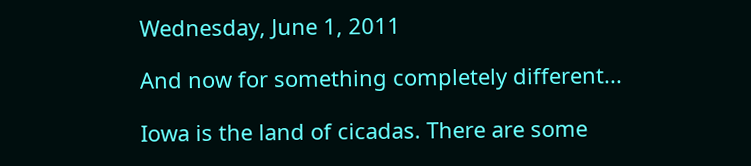Wednesday, June 1, 2011

And now for something completely different...

Iowa is the land of cicadas. There are some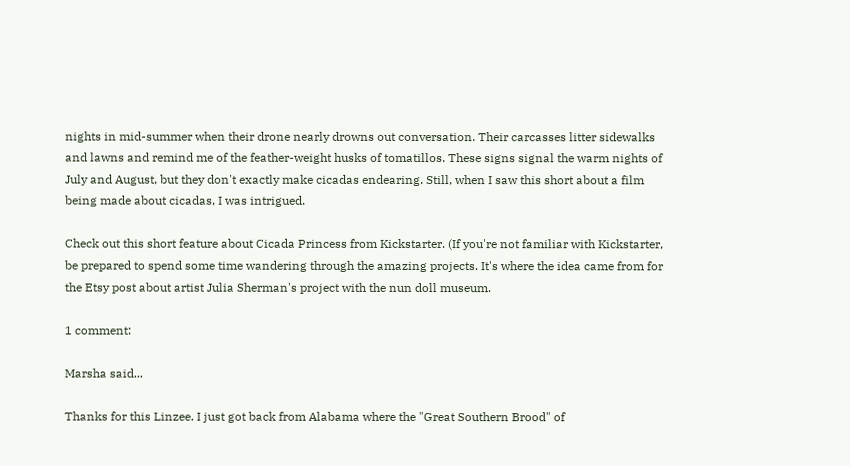nights in mid-summer when their drone nearly drowns out conversation. Their carcasses litter sidewalks and lawns and remind me of the feather-weight husks of tomatillos. These signs signal the warm nights of July and August, but they don't exactly make cicadas endearing. Still, when I saw this short about a film being made about cicadas, I was intrigued.

Check out this short feature about Cicada Princess from Kickstarter. (If you're not familiar with Kickstarter, be prepared to spend some time wandering through the amazing projects. It's where the idea came from for the Etsy post about artist Julia Sherman's project with the nun doll museum.

1 comment:

Marsha said...

Thanks for this Linzee. I just got back from Alabama where the "Great Southern Brood" of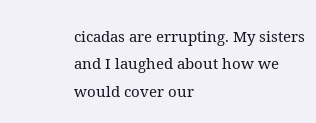cicadas are errupting. My sisters and I laughed about how we would cover our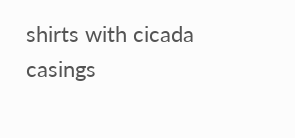shirts with cicada casings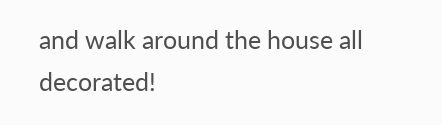and walk around the house all decorated!